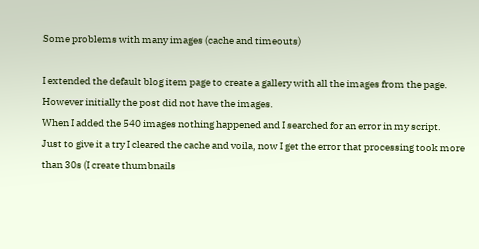Some problems with many images (cache and timeouts)

I extended the default blog item page to create a gallery with all the images from the page.
However initially the post did not have the images.
When I added the 540 images nothing happened and I searched for an error in my script.
Just to give it a try I cleared the cache and voila, now I get the error that processing took more than 30s (I create thumbnails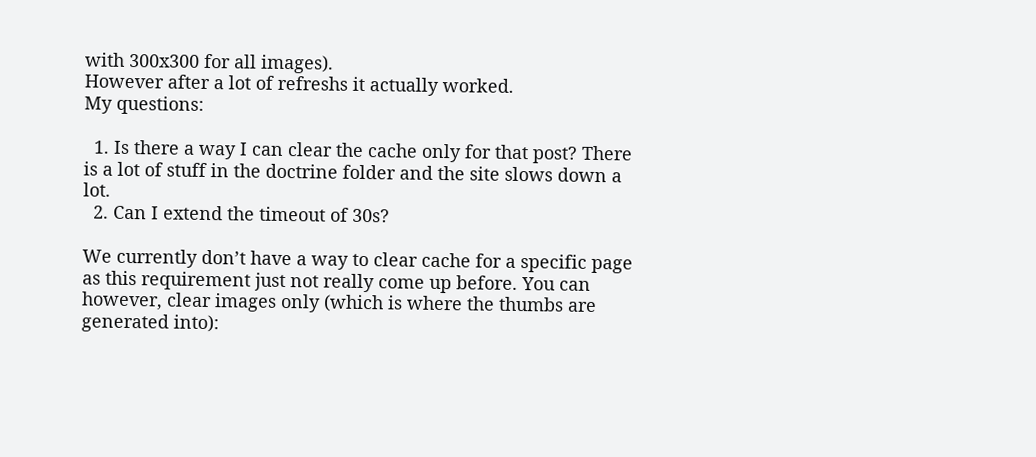with 300x300 for all images).
However after a lot of refreshs it actually worked.
My questions:

  1. Is there a way I can clear the cache only for that post? There is a lot of stuff in the doctrine folder and the site slows down a lot.
  2. Can I extend the timeout of 30s?

We currently don’t have a way to clear cache for a specific page as this requirement just not really come up before. You can however, clear images only (which is where the thumbs are generated into):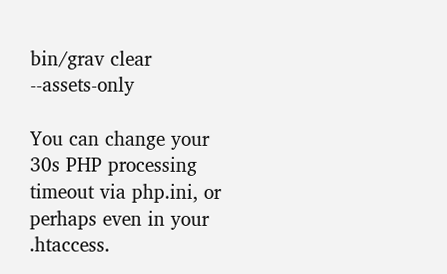bin/grav clear --assets-only

You can change your 30s PHP processing timeout via php.ini, or perhaps even in your .htaccess.